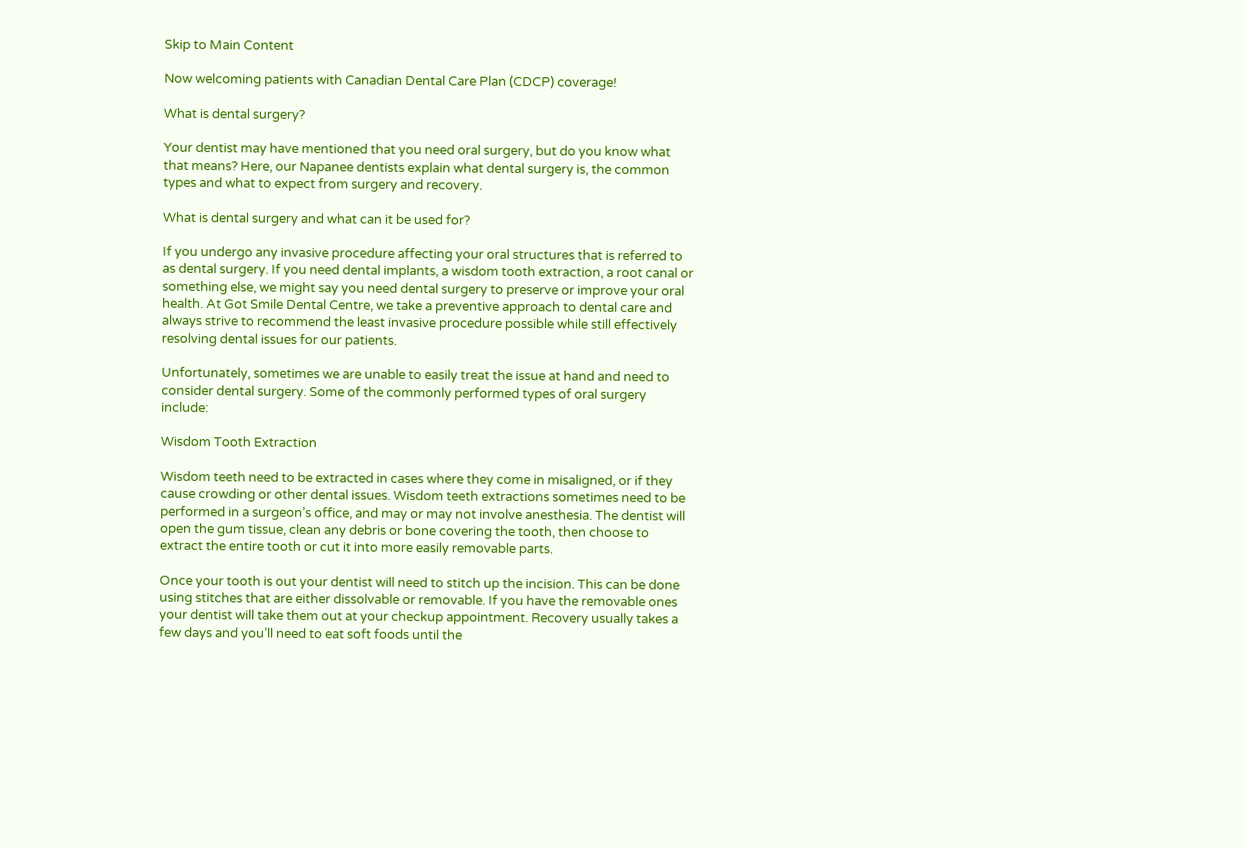Skip to Main Content

Now welcoming patients with Canadian Dental Care Plan (CDCP) coverage!

What is dental surgery?

Your dentist may have mentioned that you need oral surgery, but do you know what that means? Here, our Napanee dentists explain what dental surgery is, the common types and what to expect from surgery and recovery.

What is dental surgery and what can it be used for?

If you undergo any invasive procedure affecting your oral structures that is referred to as dental surgery. If you need dental implants, a wisdom tooth extraction, a root canal or something else, we might say you need dental surgery to preserve or improve your oral health. At Got Smile Dental Centre, we take a preventive approach to dental care and always strive to recommend the least invasive procedure possible while still effectively resolving dental issues for our patients.

Unfortunately, sometimes we are unable to easily treat the issue at hand and need to consider dental surgery. Some of the commonly performed types of oral surgery include:

Wisdom Tooth Extraction

Wisdom teeth need to be extracted in cases where they come in misaligned, or if they cause crowding or other dental issues. Wisdom teeth extractions sometimes need to be performed in a surgeon’s office, and may or may not involve anesthesia. The dentist will open the gum tissue, clean any debris or bone covering the tooth, then choose to extract the entire tooth or cut it into more easily removable parts.

Once your tooth is out your dentist will need to stitch up the incision. This can be done using stitches that are either dissolvable or removable. If you have the removable ones your dentist will take them out at your checkup appointment. Recovery usually takes a few days and you’ll need to eat soft foods until the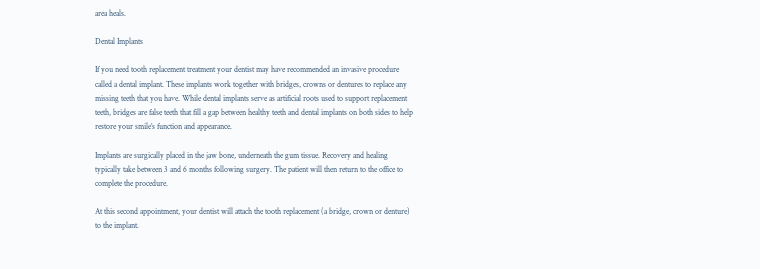area heals.

Dental Implants

If you need tooth replacement treatment your dentist may have recommended an invasive procedure called a dental implant. These implants work together with bridges, crowns or dentures to replace any missing teeth that you have. While dental implants serve as artificial roots used to support replacement teeth, bridges are false teeth that fill a gap between healthy teeth and dental implants on both sides to help restore your smile’s function and appearance.

Implants are surgically placed in the jaw bone, underneath the gum tissue. Recovery and healing typically take between 3 and 6 months following surgery. The patient will then return to the office to complete the procedure.

At this second appointment, your dentist will attach the tooth replacement (a bridge, crown or denture) to the implant.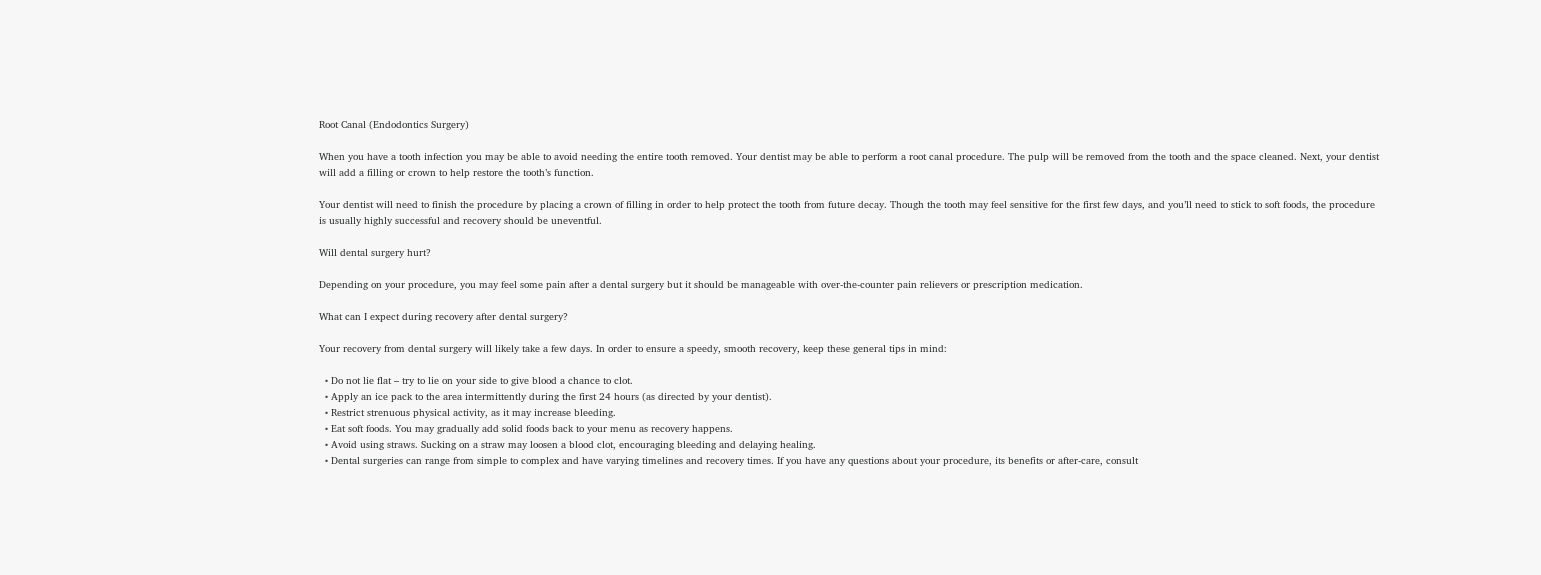Root Canal (Endodontics Surgery)

When you have a tooth infection you may be able to avoid needing the entire tooth removed. Your dentist may be able to perform a root canal procedure. The pulp will be removed from the tooth and the space cleaned. Next, your dentist will add a filling or crown to help restore the tooth’s function.

Your dentist will need to finish the procedure by placing a crown of filling in order to help protect the tooth from future decay. Though the tooth may feel sensitive for the first few days, and you’ll need to stick to soft foods, the procedure is usually highly successful and recovery should be uneventful.

Will dental surgery hurt?

Depending on your procedure, you may feel some pain after a dental surgery but it should be manageable with over-the-counter pain relievers or prescription medication.

What can I expect during recovery after dental surgery?

Your recovery from dental surgery will likely take a few days. In order to ensure a speedy, smooth recovery, keep these general tips in mind:

  • Do not lie flat – try to lie on your side to give blood a chance to clot.
  • Apply an ice pack to the area intermittently during the first 24 hours (as directed by your dentist).
  • Restrict strenuous physical activity, as it may increase bleeding.
  • Eat soft foods. You may gradually add solid foods back to your menu as recovery happens.
  • Avoid using straws. Sucking on a straw may loosen a blood clot, encouraging bleeding and delaying healing.
  • Dental surgeries can range from simple to complex and have varying timelines and recovery times. If you have any questions about your procedure, its benefits or after-care, consult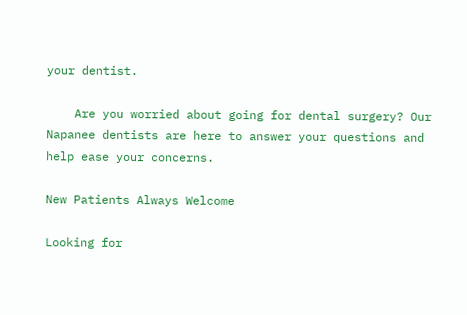your dentist.

    Are you worried about going for dental surgery? Our Napanee dentists are here to answer your questions and help ease your concerns.

New Patients Always Welcome

Looking for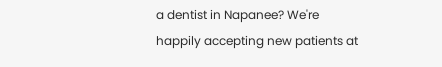a dentist in Napanee? We're happily accepting new patients at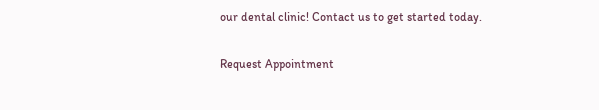our dental clinic! Contact us to get started today.

Request Appointment